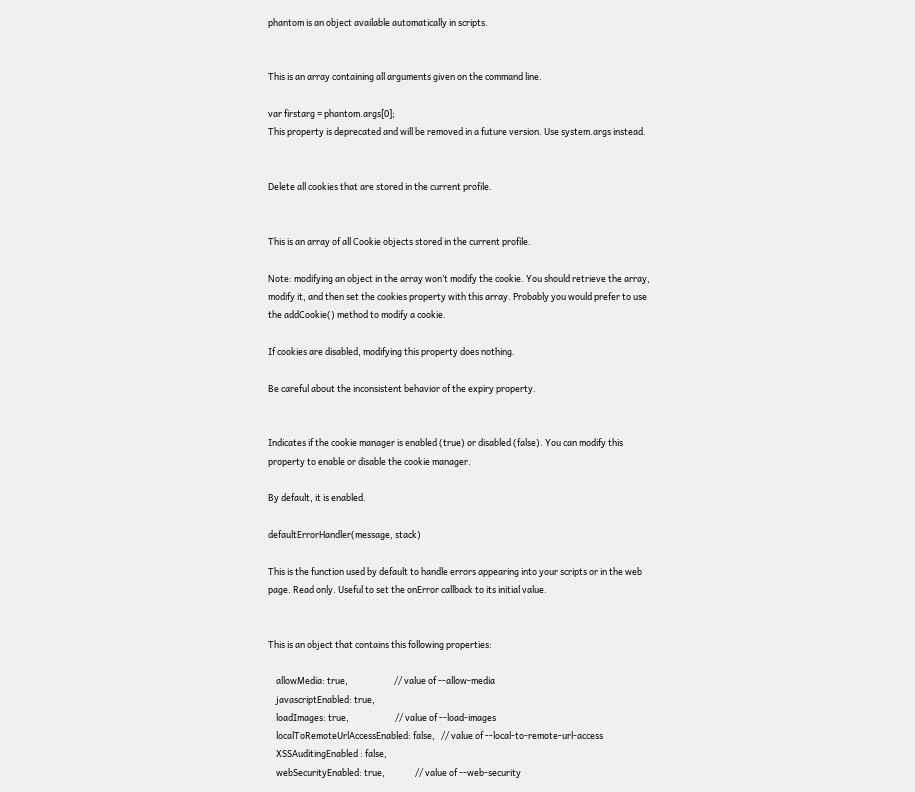phantom is an object available automatically in scripts.


This is an array containing all arguments given on the command line.

var firstarg = phantom.args[0];
This property is deprecated and will be removed in a future version. Use system.args instead.


Delete all cookies that are stored in the current profile.


This is an array of all Cookie objects stored in the current profile.

Note: modifying an object in the array won’t modify the cookie. You should retrieve the array, modify it, and then set the cookies property with this array. Probably you would prefer to use the addCookie() method to modify a cookie.

If cookies are disabled, modifying this property does nothing.

Be careful about the inconsistent behavior of the expiry property.


Indicates if the cookie manager is enabled (true) or disabled (false). You can modify this property to enable or disable the cookie manager.

By default, it is enabled.

defaultErrorHandler(message, stack)

This is the function used by default to handle errors appearing into your scripts or in the web page. Read only. Useful to set the onError callback to its initial value.


This is an object that contains this following properties:

    allowMedia: true,                       // value of --allow-media
    javascriptEnabled: true,
    loadImages: true,                       // value of --load-images
    localToRemoteUrlAccessEnabled: false,   // value of --local-to-remote-url-access
    XSSAuditingEnabled : false,
    webSecurityEnabled: true,               // value of --web-security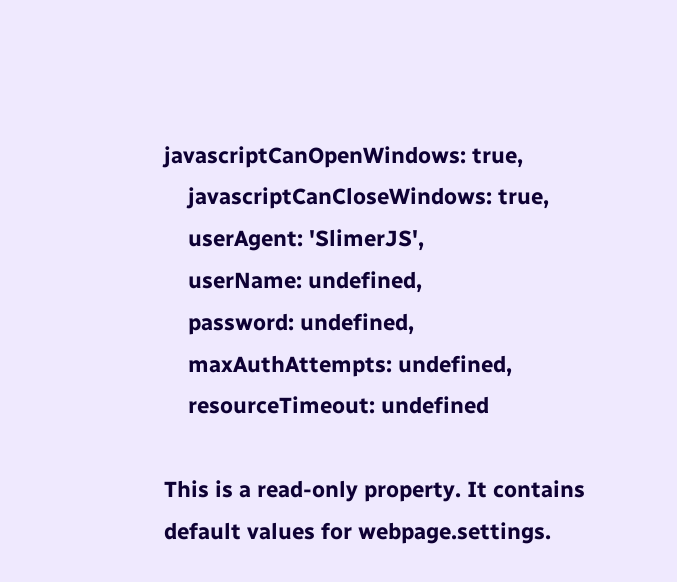javascriptCanOpenWindows: true,
    javascriptCanCloseWindows: true,
    userAgent: 'SlimerJS',
    userName: undefined,
    password: undefined,
    maxAuthAttempts: undefined,
    resourceTimeout: undefined

This is a read-only property. It contains default values for webpage.settings.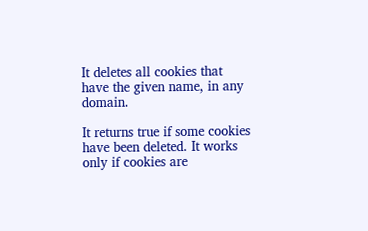It deletes all cookies that have the given name, in any domain.

It returns true if some cookies have been deleted. It works only if cookies are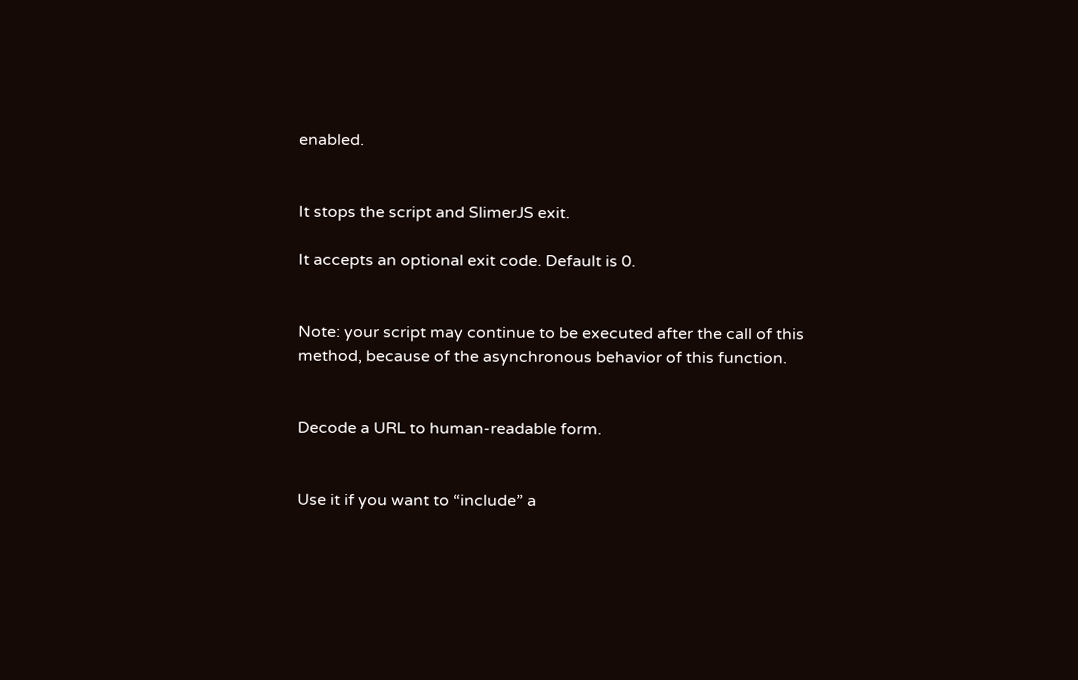enabled.


It stops the script and SlimerJS exit.

It accepts an optional exit code. Default is 0.


Note: your script may continue to be executed after the call of this method, because of the asynchronous behavior of this function.


Decode a URL to human-readable form.


Use it if you want to “include” a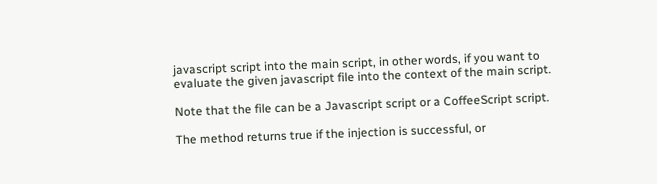javascript script into the main script, in other words, if you want to evaluate the given javascript file into the context of the main script.

Note that the file can be a Javascript script or a CoffeeScript script.

The method returns true if the injection is successful, or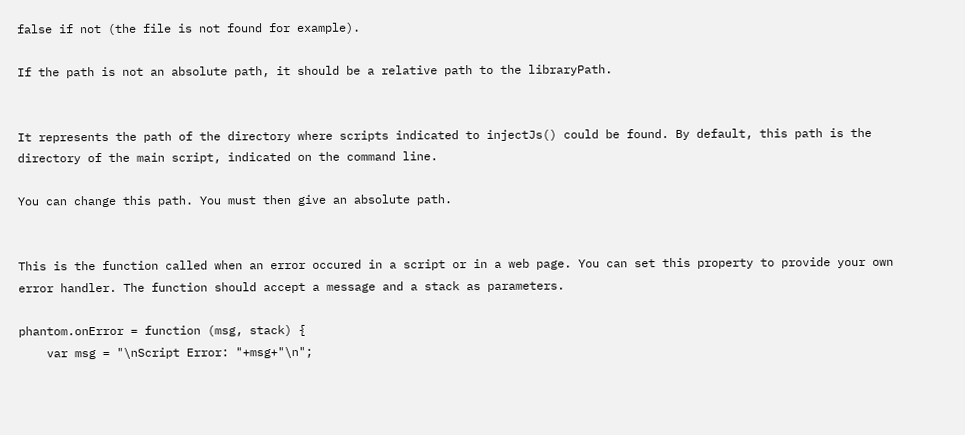false if not (the file is not found for example).

If the path is not an absolute path, it should be a relative path to the libraryPath.


It represents the path of the directory where scripts indicated to injectJs() could be found. By default, this path is the directory of the main script, indicated on the command line.

You can change this path. You must then give an absolute path.


This is the function called when an error occured in a script or in a web page. You can set this property to provide your own error handler. The function should accept a message and a stack as parameters.

phantom.onError = function (msg, stack) {
    var msg = "\nScript Error: "+msg+"\n";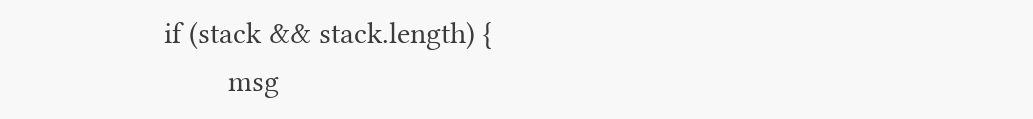if (stack && stack.length) {
        msg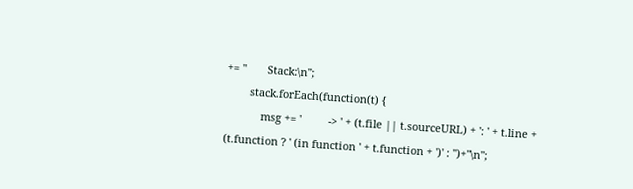+= "       Stack:\n";
        stack.forEach(function(t) {
            msg += '         -> ' + (t.file || t.sourceURL) + ': ' + t.line + (t.function ? ' (in function ' + t.function + ')' : '')+"\n";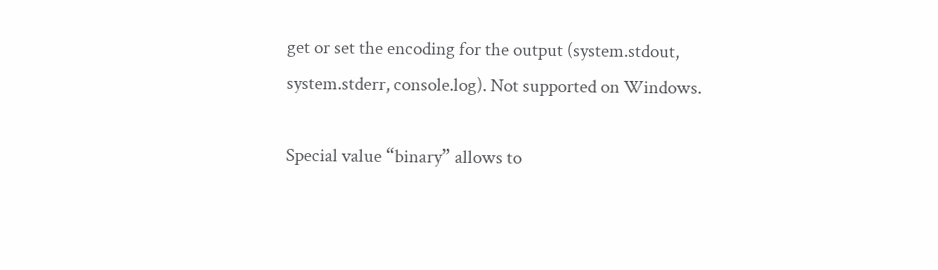get or set the encoding for the output (system.stdout, system.stderr, console.log). Not supported on Windows.

Special value “binary” allows to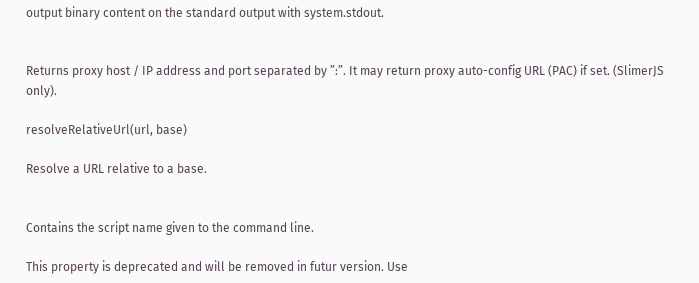output binary content on the standard output with system.stdout.


Returns proxy host / IP address and port separated by ”:”. It may return proxy auto-config URL (PAC) if set. (SlimerJS only).

resolveRelativeUrl(url, base)

Resolve a URL relative to a base.


Contains the script name given to the command line.

This property is deprecated and will be removed in futur version. Use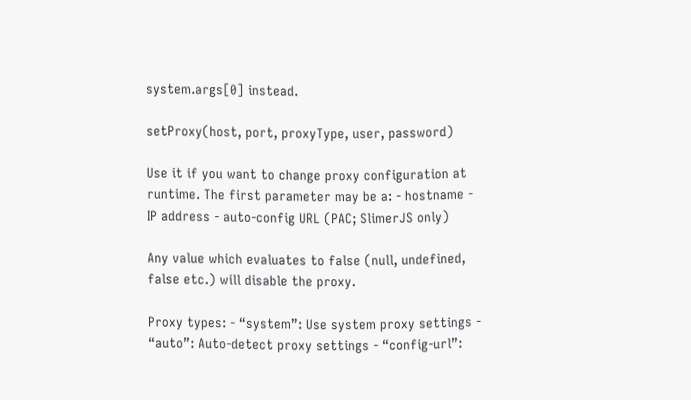system.args[0] instead.

setProxy(host, port, proxyType, user, password)

Use it if you want to change proxy configuration at runtime. The first parameter may be a: - hostname - IP address - auto-config URL (PAC; SlimerJS only)

Any value which evaluates to false (null, undefined, false etc.) will disable the proxy.

Proxy types: - “system”: Use system proxy settings - “auto”: Auto-detect proxy settings - “config-url”: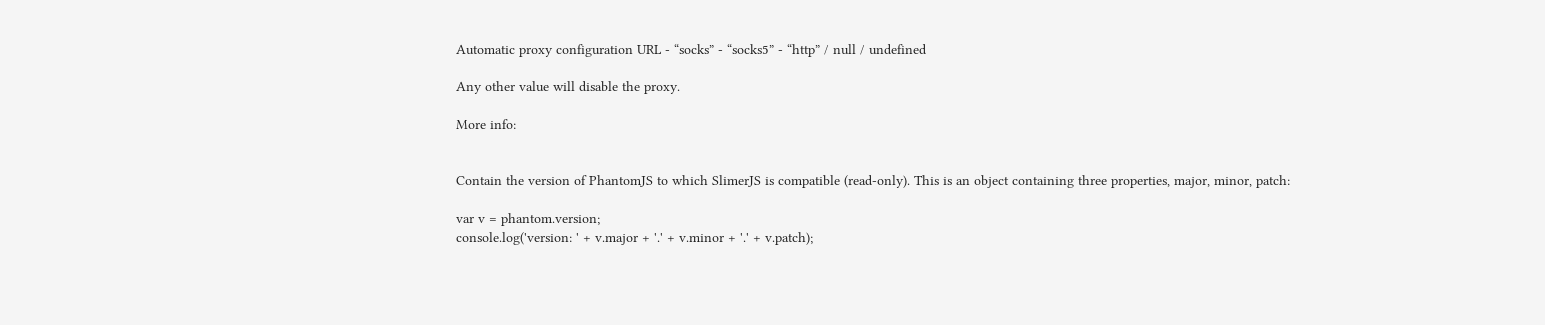Automatic proxy configuration URL - “socks” - “socks5” - “http” / null / undefined

Any other value will disable the proxy.

More info:


Contain the version of PhantomJS to which SlimerJS is compatible (read-only). This is an object containing three properties, major, minor, patch:

var v = phantom.version;
console.log('version: ' + v.major + '.' + v.minor + '.' + v.patch);